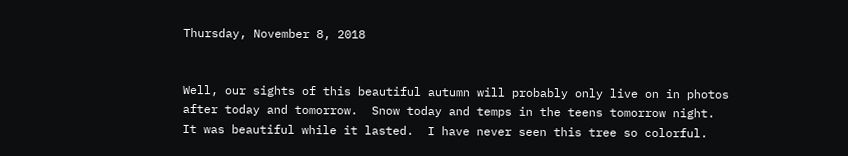Thursday, November 8, 2018


Well, our sights of this beautiful autumn will probably only live on in photos after today and tomorrow.  Snow today and temps in the teens tomorrow night.  It was beautiful while it lasted.  I have never seen this tree so colorful.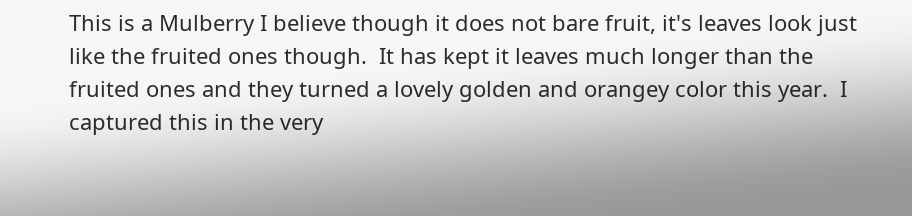This is a Mulberry I believe though it does not bare fruit, it's leaves look just like the fruited ones though.  It has kept it leaves much longer than the fruited ones and they turned a lovely golden and orangey color this year.  I captured this in the very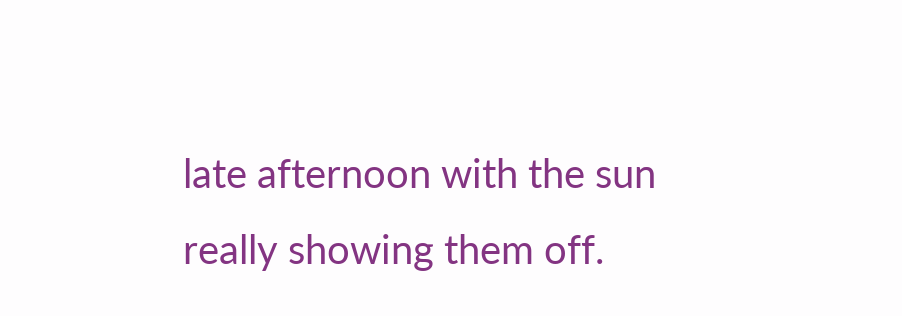late afternoon with the sun really showing them off.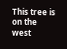This tree is on the west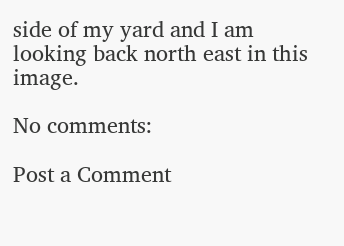side of my yard and I am looking back north east in this image.

No comments:

Post a Comment